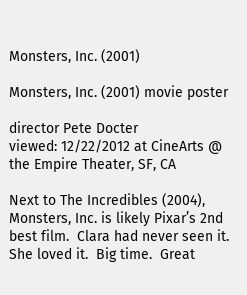Monsters, Inc. (2001)

Monsters, Inc. (2001) movie poster

director Pete Docter
viewed: 12/22/2012 at CineArts @ the Empire Theater, SF, CA

Next to The Incredibles (2004), Monsters, Inc. is likely Pixar’s 2nd best film.  Clara had never seen it.  She loved it.  Big time.  Great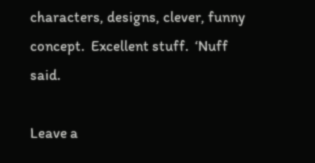characters, designs, clever, funny concept.  Excellent stuff.  ‘Nuff said.

Leave a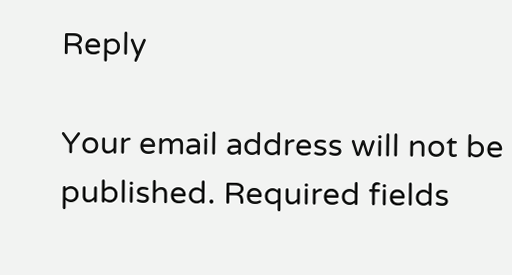Reply

Your email address will not be published. Required fields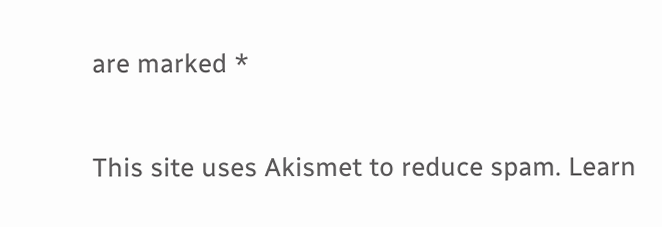are marked *

This site uses Akismet to reduce spam. Learn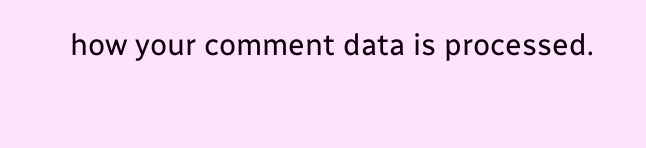how your comment data is processed.